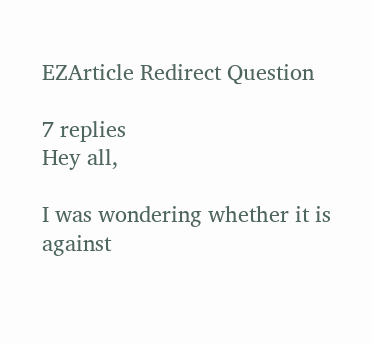EZArticle Redirect Question

7 replies
Hey all,

I was wondering whether it is against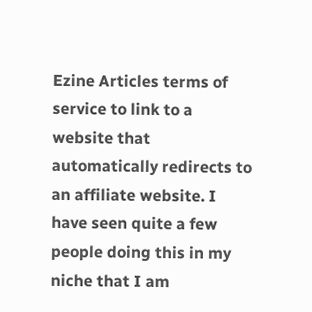Ezine Articles terms of service to link to a website that automatically redirects to an affiliate website. I have seen quite a few people doing this in my niche that I am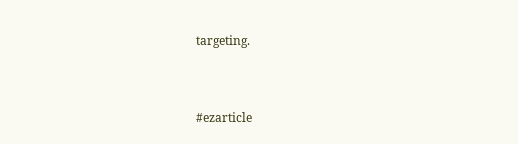targeting.


#ezarticle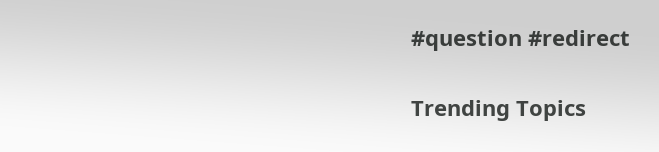#question #redirect

Trending Topics